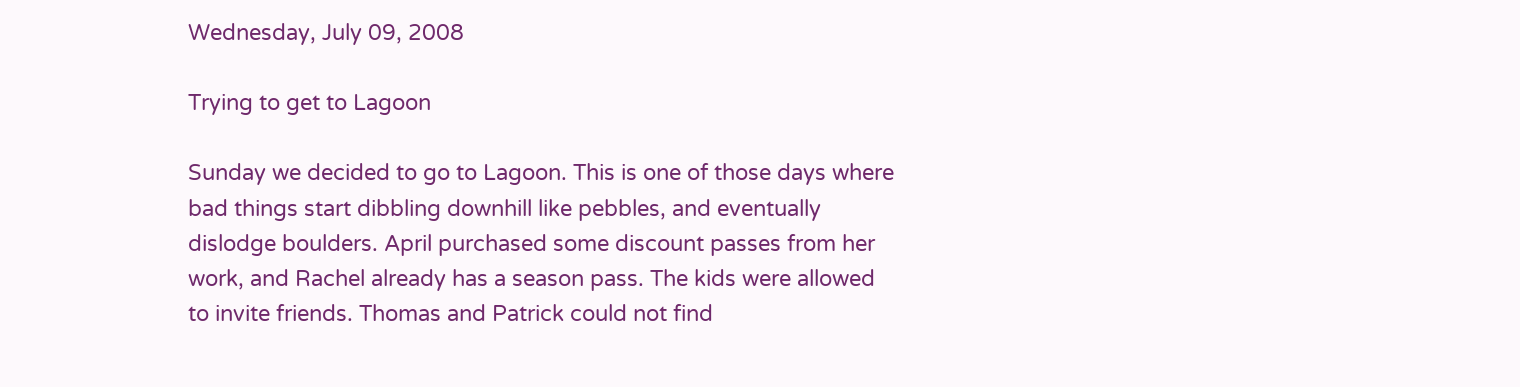Wednesday, July 09, 2008

Trying to get to Lagoon

Sunday we decided to go to Lagoon. This is one of those days where bad things start dibbling downhill like pebbles, and eventually dislodge boulders. April purchased some discount passes from her work, and Rachel already has a season pass. The kids were allowed to invite friends. Thomas and Patrick could not find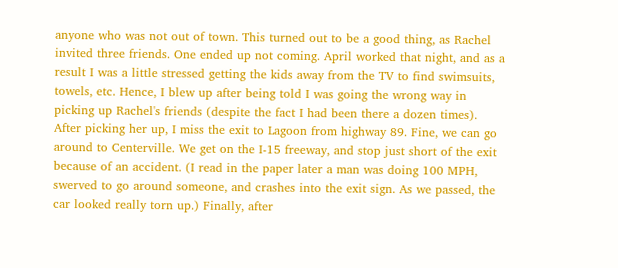anyone who was not out of town. This turned out to be a good thing, as Rachel invited three friends. One ended up not coming. April worked that night, and as a result I was a little stressed getting the kids away from the TV to find swimsuits, towels, etc. Hence, I blew up after being told I was going the wrong way in picking up Rachel's friends (despite the fact I had been there a dozen times). After picking her up, I miss the exit to Lagoon from highway 89. Fine, we can go around to Centerville. We get on the I-15 freeway, and stop just short of the exit because of an accident. (I read in the paper later a man was doing 100 MPH, swerved to go around someone, and crashes into the exit sign. As we passed, the car looked really torn up.) Finally, after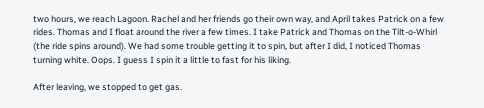two hours, we reach Lagoon. Rachel and her friends go their own way, and April takes Patrick on a few rides. Thomas and I float around the river a few times. I take Patrick and Thomas on the Tilt-o-Whirl (the ride spins around). We had some trouble getting it to spin, but after I did, I noticed Thomas turning white. Oops. I guess I spin it a little to fast for his liking.

After leaving, we stopped to get gas.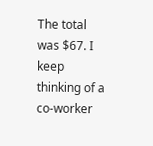The total was $67. I keep thinking of a co-worker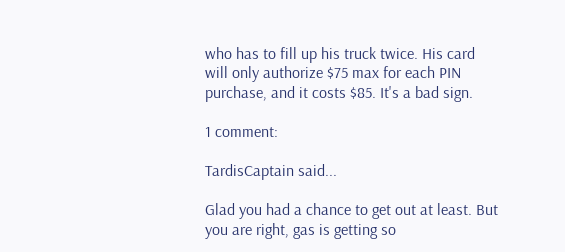who has to fill up his truck twice. His card will only authorize $75 max for each PIN purchase, and it costs $85. It's a bad sign.

1 comment:

TardisCaptain said...

Glad you had a chance to get out at least. But you are right, gas is getting so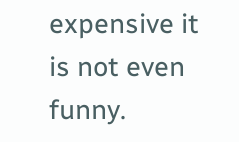expensive it is not even funny.